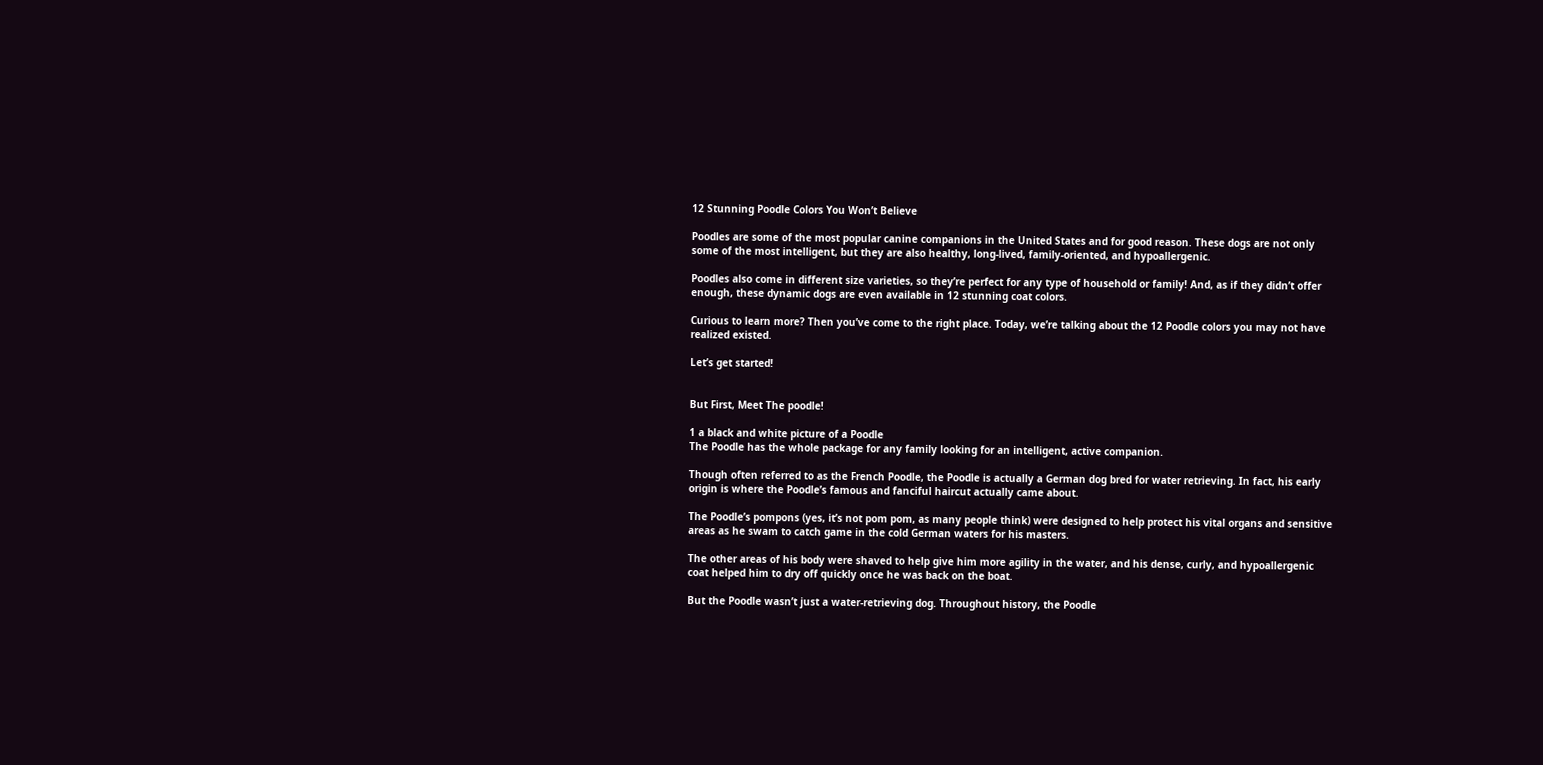12 Stunning Poodle Colors You Won’t Believe

Poodles are some of the most popular canine companions in the United States and for good reason. These dogs are not only some of the most intelligent, but they are also healthy, long-lived, family-oriented, and hypoallergenic.

Poodles also come in different size varieties, so they’re perfect for any type of household or family! And, as if they didn’t offer enough, these dynamic dogs are even available in 12 stunning coat colors.

Curious to learn more? Then you’ve come to the right place. Today, we’re talking about the 12 Poodle colors you may not have realized existed.

Let’s get started!


But First, Meet The poodle!

1 a black and white picture of a Poodle
The Poodle has the whole package for any family looking for an intelligent, active companion.

Though often referred to as the French Poodle, the Poodle is actually a German dog bred for water retrieving. In fact, his early origin is where the Poodle’s famous and fanciful haircut actually came about.

The Poodle’s pompons (yes, it’s not pom pom, as many people think) were designed to help protect his vital organs and sensitive areas as he swam to catch game in the cold German waters for his masters.

The other areas of his body were shaved to help give him more agility in the water, and his dense, curly, and hypoallergenic coat helped him to dry off quickly once he was back on the boat.

But the Poodle wasn’t just a water-retrieving dog. Throughout history, the Poodle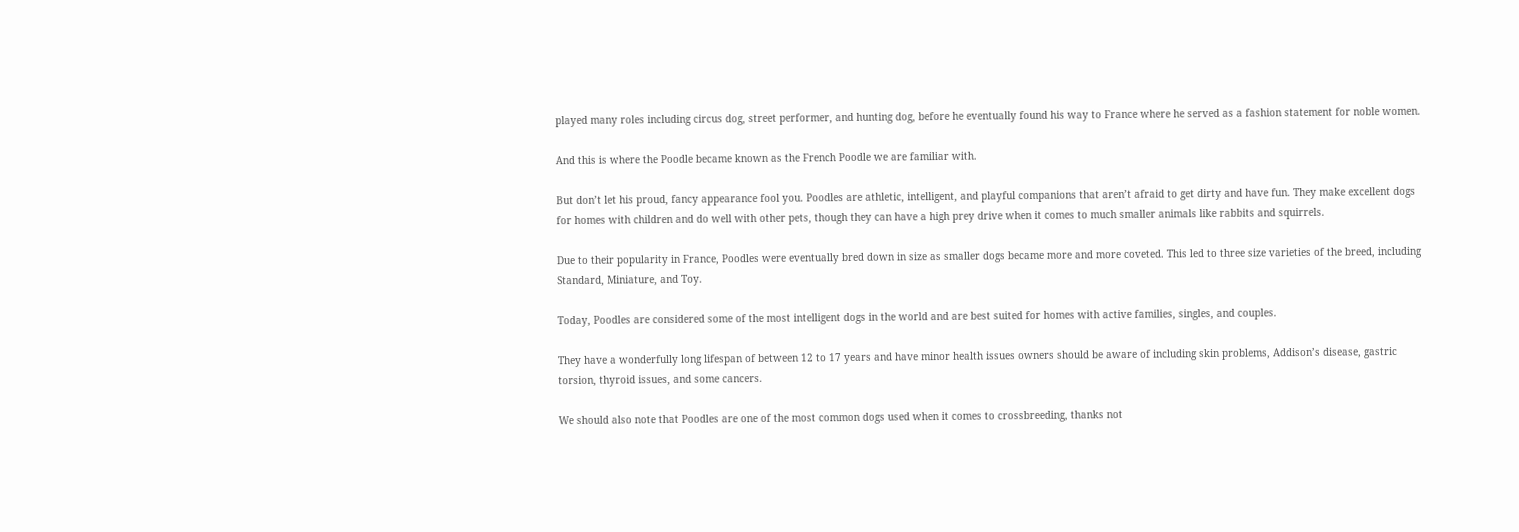played many roles including circus dog, street performer, and hunting dog, before he eventually found his way to France where he served as a fashion statement for noble women.

And this is where the Poodle became known as the French Poodle we are familiar with.

But don’t let his proud, fancy appearance fool you. Poodles are athletic, intelligent, and playful companions that aren’t afraid to get dirty and have fun. They make excellent dogs for homes with children and do well with other pets, though they can have a high prey drive when it comes to much smaller animals like rabbits and squirrels.

Due to their popularity in France, Poodles were eventually bred down in size as smaller dogs became more and more coveted. This led to three size varieties of the breed, including Standard, Miniature, and Toy.

Today, Poodles are considered some of the most intelligent dogs in the world and are best suited for homes with active families, singles, and couples.

They have a wonderfully long lifespan of between 12 to 17 years and have minor health issues owners should be aware of including skin problems, Addison’s disease, gastric torsion, thyroid issues, and some cancers.

We should also note that Poodles are one of the most common dogs used when it comes to crossbreeding, thanks not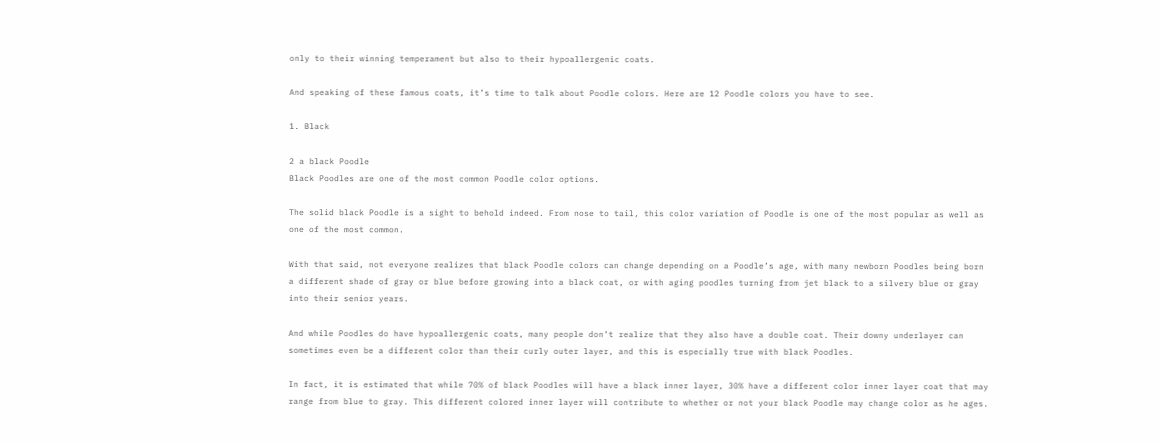only to their winning temperament but also to their hypoallergenic coats.

And speaking of these famous coats, it’s time to talk about Poodle colors. Here are 12 Poodle colors you have to see.

1. Black

2 a black Poodle
Black Poodles are one of the most common Poodle color options.

The solid black Poodle is a sight to behold indeed. From nose to tail, this color variation of Poodle is one of the most popular as well as one of the most common.

With that said, not everyone realizes that black Poodle colors can change depending on a Poodle’s age, with many newborn Poodles being born a different shade of gray or blue before growing into a black coat, or with aging poodles turning from jet black to a silvery blue or gray into their senior years.

And while Poodles do have hypoallergenic coats, many people don’t realize that they also have a double coat. Their downy underlayer can sometimes even be a different color than their curly outer layer, and this is especially true with black Poodles.

In fact, it is estimated that while 70% of black Poodles will have a black inner layer, 30% have a different color inner layer coat that may range from blue to gray. This different colored inner layer will contribute to whether or not your black Poodle may change color as he ages.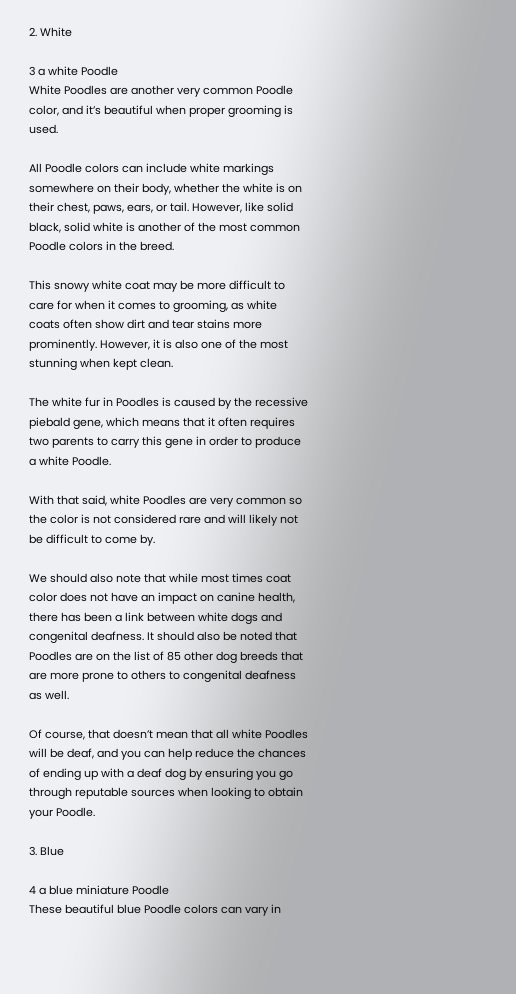2. White

3 a white Poodle
White Poodles are another very common Poodle color, and it’s beautiful when proper grooming is used.

All Poodle colors can include white markings somewhere on their body, whether the white is on their chest, paws, ears, or tail. However, like solid black, solid white is another of the most common Poodle colors in the breed.

This snowy white coat may be more difficult to care for when it comes to grooming, as white coats often show dirt and tear stains more prominently. However, it is also one of the most stunning when kept clean.

The white fur in Poodles is caused by the recessive piebald gene, which means that it often requires two parents to carry this gene in order to produce a white Poodle.

With that said, white Poodles are very common so the color is not considered rare and will likely not be difficult to come by.

We should also note that while most times coat color does not have an impact on canine health, there has been a link between white dogs and congenital deafness. It should also be noted that Poodles are on the list of 85 other dog breeds that are more prone to others to congenital deafness as well.

Of course, that doesn’t mean that all white Poodles will be deaf, and you can help reduce the chances of ending up with a deaf dog by ensuring you go through reputable sources when looking to obtain your Poodle.

3. Blue

4 a blue miniature Poodle
These beautiful blue Poodle colors can vary in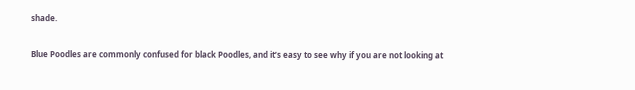shade.

Blue Poodles are commonly confused for black Poodles, and it’s easy to see why if you are not looking at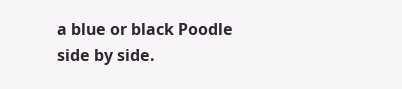a blue or black Poodle side by side.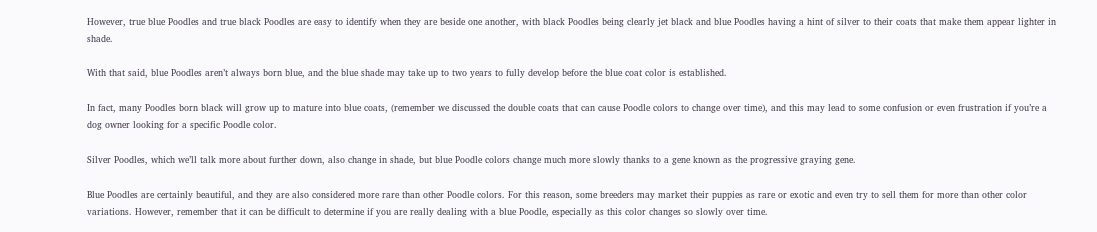However, true blue Poodles and true black Poodles are easy to identify when they are beside one another, with black Poodles being clearly jet black and blue Poodles having a hint of silver to their coats that make them appear lighter in shade.

With that said, blue Poodles aren’t always born blue, and the blue shade may take up to two years to fully develop before the blue coat color is established.

In fact, many Poodles born black will grow up to mature into blue coats, (remember we discussed the double coats that can cause Poodle colors to change over time), and this may lead to some confusion or even frustration if you’re a dog owner looking for a specific Poodle color.

Silver Poodles, which we’ll talk more about further down, also change in shade, but blue Poodle colors change much more slowly thanks to a gene known as the progressive graying gene.

Blue Poodles are certainly beautiful, and they are also considered more rare than other Poodle colors. For this reason, some breeders may market their puppies as rare or exotic and even try to sell them for more than other color variations. However, remember that it can be difficult to determine if you are really dealing with a blue Poodle, especially as this color changes so slowly over time.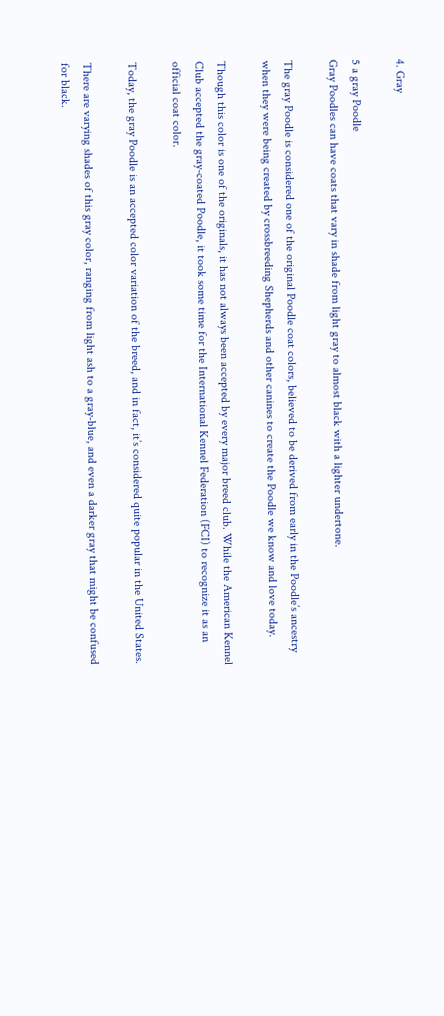4. Gray

5 a gray Poodle
Gray Poodles can have coats that vary in shade from light gray to almost black with a lighter undertone.

The gray Poodle is considered one of the original Poodle coat colors, believed to be derived from early in the Poodle’s ancestry when they were being created by crossbreeding Shepherds and other canines to create the Poodle we know and love today.

Though this color is one of the originals, it has not always been accepted by every major breed club. While the American Kennel Club accepted the gray-coated Poodle, it took some time for the International Kennel Federation (FCI) to recognize it as an official coat color.

Today, the gray Poodle is an accepted color variation of the breed, and in fact, it’s considered quite popular in the United States.

There are varying shades of this gray color, ranging from light ash to a gray-blue, and even a darker gray that might be confused for black.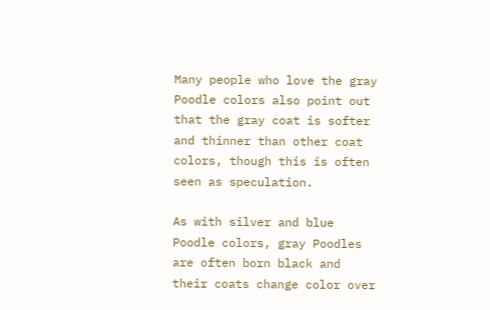Many people who love the gray Poodle colors also point out that the gray coat is softer and thinner than other coat colors, though this is often seen as speculation.

As with silver and blue Poodle colors, gray Poodles are often born black and their coats change color over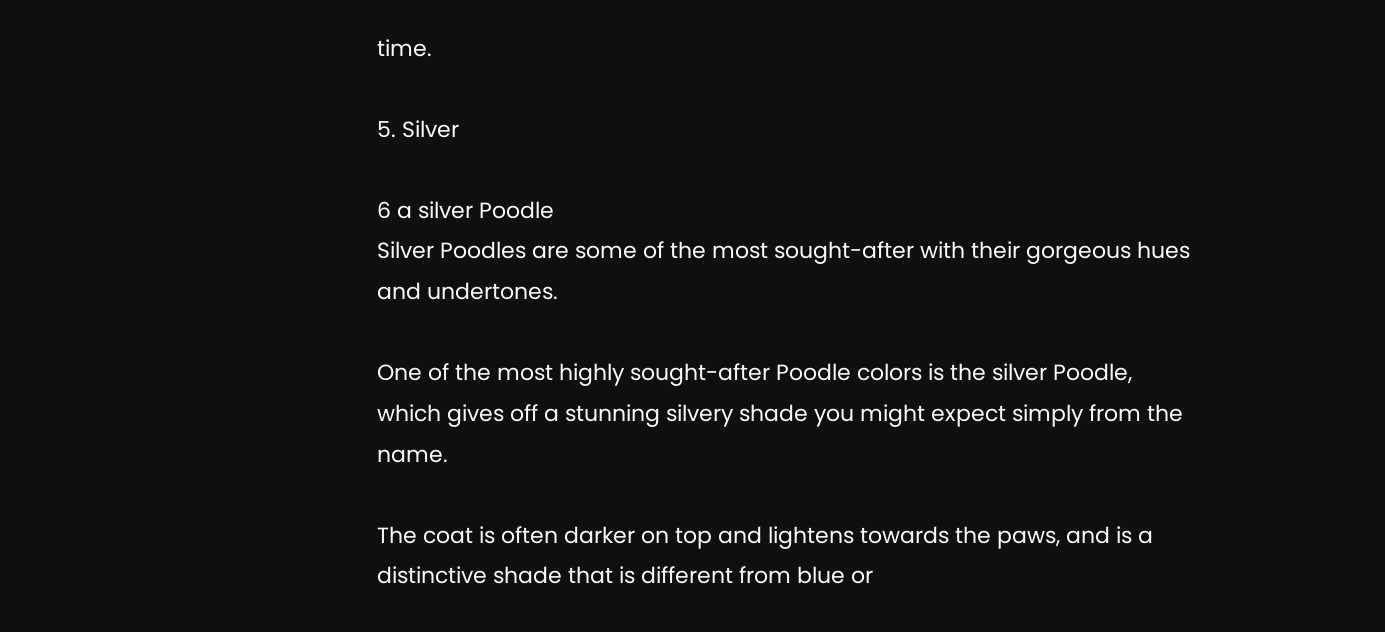time.

5. Silver

6 a silver Poodle
Silver Poodles are some of the most sought-after with their gorgeous hues and undertones.

One of the most highly sought-after Poodle colors is the silver Poodle, which gives off a stunning silvery shade you might expect simply from the name.

The coat is often darker on top and lightens towards the paws, and is a distinctive shade that is different from blue or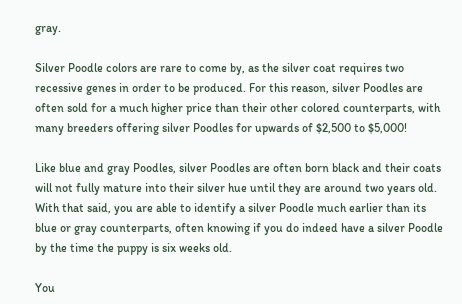gray.

Silver Poodle colors are rare to come by, as the silver coat requires two recessive genes in order to be produced. For this reason, silver Poodles are often sold for a much higher price than their other colored counterparts, with many breeders offering silver Poodles for upwards of $2,500 to $5,000!

Like blue and gray Poodles, silver Poodles are often born black and their coats will not fully mature into their silver hue until they are around two years old. With that said, you are able to identify a silver Poodle much earlier than its blue or gray counterparts, often knowing if you do indeed have a silver Poodle by the time the puppy is six weeks old.

You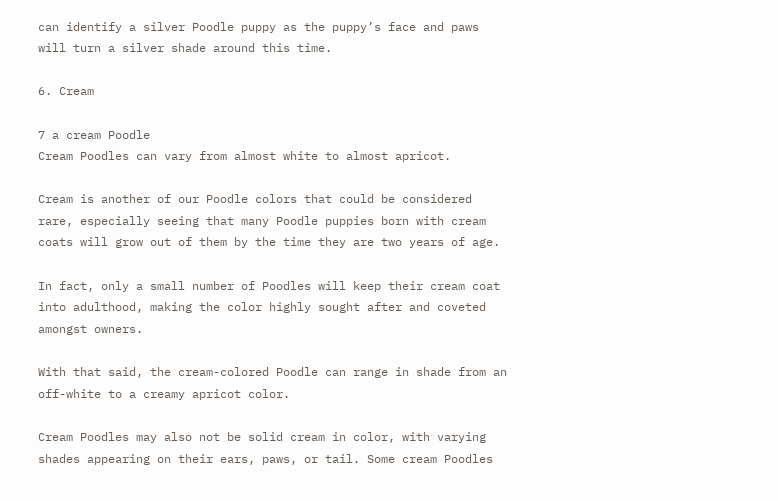can identify a silver Poodle puppy as the puppy’s face and paws will turn a silver shade around this time.

6. Cream

7 a cream Poodle
Cream Poodles can vary from almost white to almost apricot.

Cream is another of our Poodle colors that could be considered rare, especially seeing that many Poodle puppies born with cream coats will grow out of them by the time they are two years of age.

In fact, only a small number of Poodles will keep their cream coat into adulthood, making the color highly sought after and coveted amongst owners.

With that said, the cream-colored Poodle can range in shade from an off-white to a creamy apricot color.

Cream Poodles may also not be solid cream in color, with varying shades appearing on their ears, paws, or tail. Some cream Poodles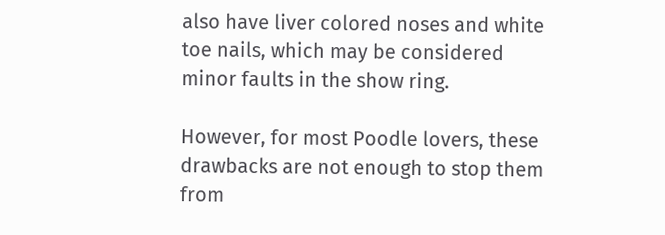also have liver colored noses and white toe nails, which may be considered minor faults in the show ring.

However, for most Poodle lovers, these drawbacks are not enough to stop them from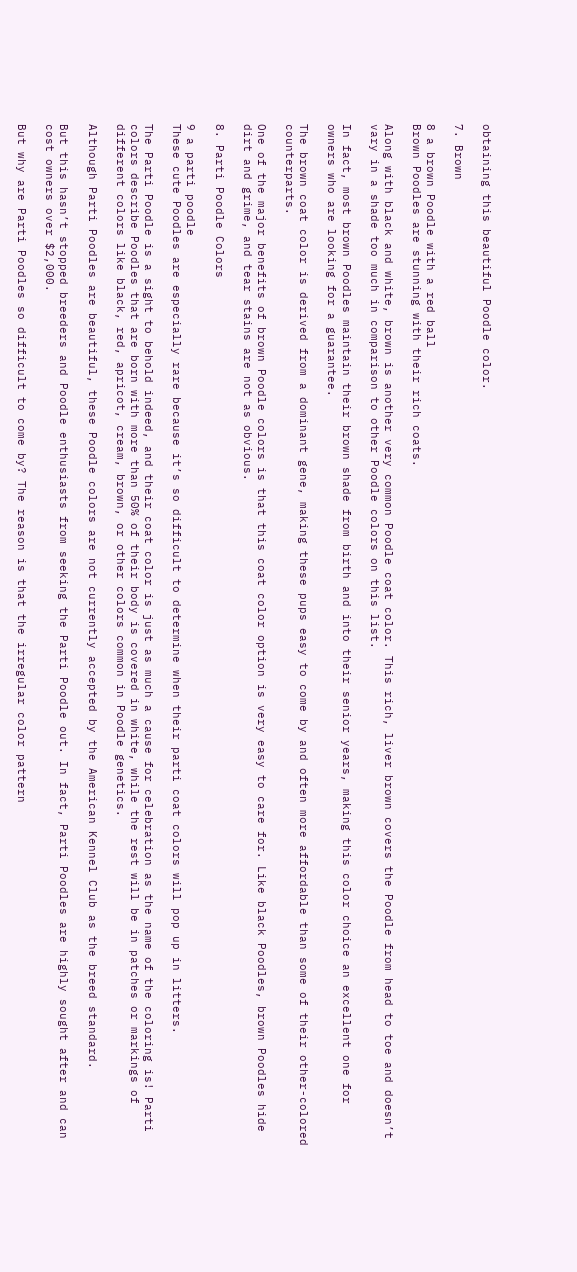obtaining this beautiful Poodle color.

7. Brown

8 a brown Poodle with a red ball
Brown Poodles are stunning with their rich coats.

Along with black and white, brown is another very common Poodle coat color. This rich, liver brown covers the Poodle from head to toe and doesn’t vary in a shade too much in comparison to other Poodle colors on this list.

In fact, most brown Poodles maintain their brown shade from birth and into their senior years, making this color choice an excellent one for owners who are looking for a guarantee.

The brown coat color is derived from a dominant gene, making these pups easy to come by and often more affordable than some of their other-colored counterparts.

One of the major benefits of brown Poodle colors is that this coat color option is very easy to care for. Like black Poodles, brown Poodles hide dirt and grime, and tear stains are not as obvious.

8. Parti Poodle Colors

9 a parti poodle
These cute Poodles are especially rare because it’s so difficult to determine when their parti coat colors will pop up in litters.

The Parti Poodle is a sight to behold indeed, and their coat color is just as much a cause for celebration as the name of the coloring is! Parti colors describe Poodles that are born with more than 50% of their body is covered in white, while the rest will be in patches or markings of different colors like black, red, apricot, cream, brown, or other colors common in Poodle genetics.

Although Parti Poodles are beautiful, these Poodle colors are not currently accepted by the American Kennel Club as the breed standard.

But this hasn’t stopped breeders and Poodle enthusiasts from seeking the Parti Poodle out. In fact, Parti Poodles are highly sought after and can cost owners over $2,000.

But why are Parti Poodles so difficult to come by? The reason is that the irregular color pattern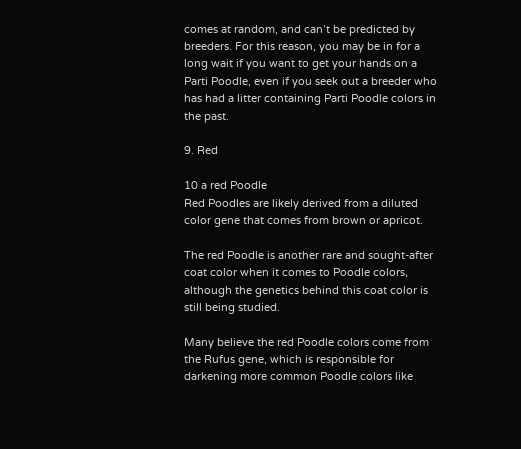comes at random, and can’t be predicted by breeders. For this reason, you may be in for a long wait if you want to get your hands on a Parti Poodle, even if you seek out a breeder who has had a litter containing Parti Poodle colors in the past.

9. Red

10 a red Poodle
Red Poodles are likely derived from a diluted color gene that comes from brown or apricot.

The red Poodle is another rare and sought-after coat color when it comes to Poodle colors, although the genetics behind this coat color is still being studied.

Many believe the red Poodle colors come from the Rufus gene, which is responsible for darkening more common Poodle colors like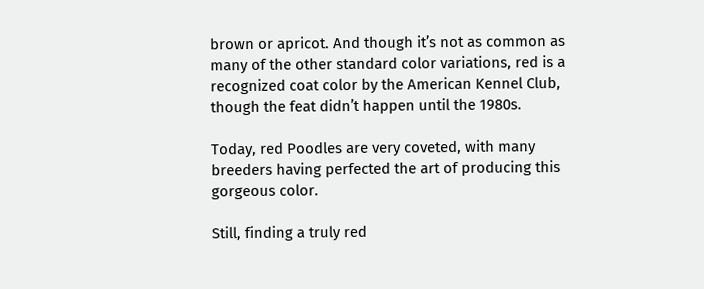brown or apricot. And though it’s not as common as many of the other standard color variations, red is a recognized coat color by the American Kennel Club, though the feat didn’t happen until the 1980s.

Today, red Poodles are very coveted, with many breeders having perfected the art of producing this gorgeous color.

Still, finding a truly red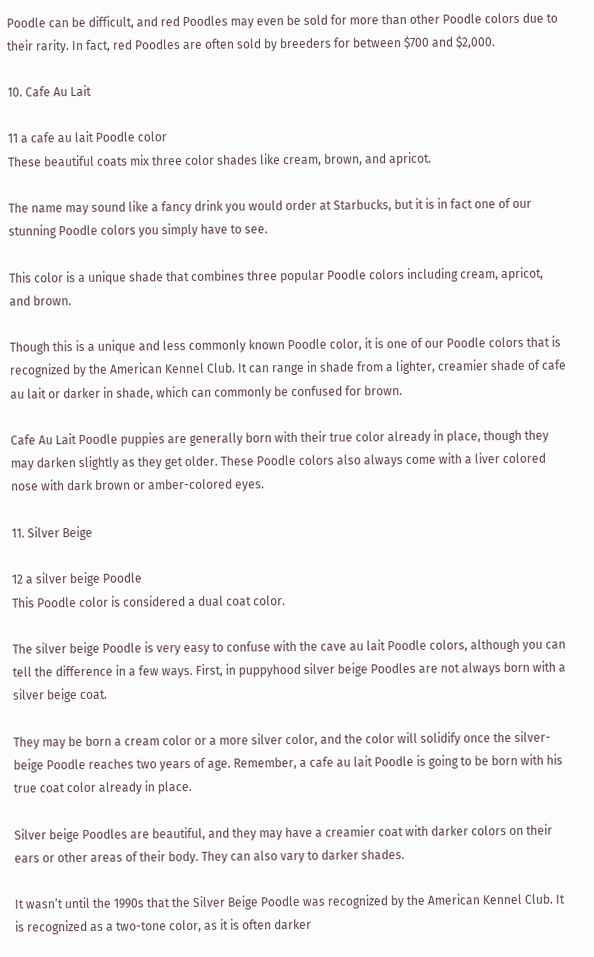Poodle can be difficult, and red Poodles may even be sold for more than other Poodle colors due to their rarity. In fact, red Poodles are often sold by breeders for between $700 and $2,000.

10. Cafe Au Lait

11 a cafe au lait Poodle color
These beautiful coats mix three color shades like cream, brown, and apricot.

The name may sound like a fancy drink you would order at Starbucks, but it is in fact one of our stunning Poodle colors you simply have to see.

This color is a unique shade that combines three popular Poodle colors including cream, apricot, and brown.

Though this is a unique and less commonly known Poodle color, it is one of our Poodle colors that is recognized by the American Kennel Club. It can range in shade from a lighter, creamier shade of cafe au lait or darker in shade, which can commonly be confused for brown.

Cafe Au Lait Poodle puppies are generally born with their true color already in place, though they may darken slightly as they get older. These Poodle colors also always come with a liver colored nose with dark brown or amber-colored eyes.

11. Silver Beige

12 a silver beige Poodle
This Poodle color is considered a dual coat color.

The silver beige Poodle is very easy to confuse with the cave au lait Poodle colors, although you can tell the difference in a few ways. First, in puppyhood silver beige Poodles are not always born with a silver beige coat.

They may be born a cream color or a more silver color, and the color will solidify once the silver-beige Poodle reaches two years of age. Remember, a cafe au lait Poodle is going to be born with his true coat color already in place.

Silver beige Poodles are beautiful, and they may have a creamier coat with darker colors on their ears or other areas of their body. They can also vary to darker shades.

It wasn’t until the 1990s that the Silver Beige Poodle was recognized by the American Kennel Club. It is recognized as a two-tone color, as it is often darker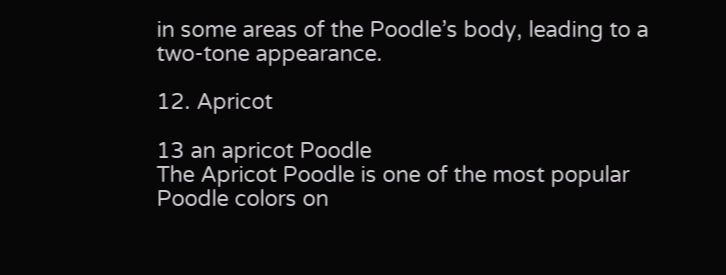in some areas of the Poodle’s body, leading to a two-tone appearance.

12. Apricot

13 an apricot Poodle
The Apricot Poodle is one of the most popular Poodle colors on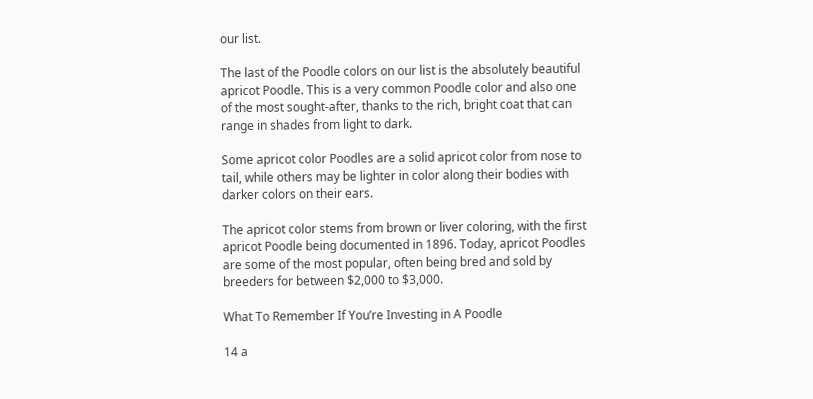our list.

The last of the Poodle colors on our list is the absolutely beautiful apricot Poodle. This is a very common Poodle color and also one of the most sought-after, thanks to the rich, bright coat that can range in shades from light to dark.

Some apricot color Poodles are a solid apricot color from nose to tail, while others may be lighter in color along their bodies with darker colors on their ears.

The apricot color stems from brown or liver coloring, with the first apricot Poodle being documented in 1896. Today, apricot Poodles are some of the most popular, often being bred and sold by breeders for between $2,000 to $3,000.

What To Remember If You’re Investing in A Poodle

14 a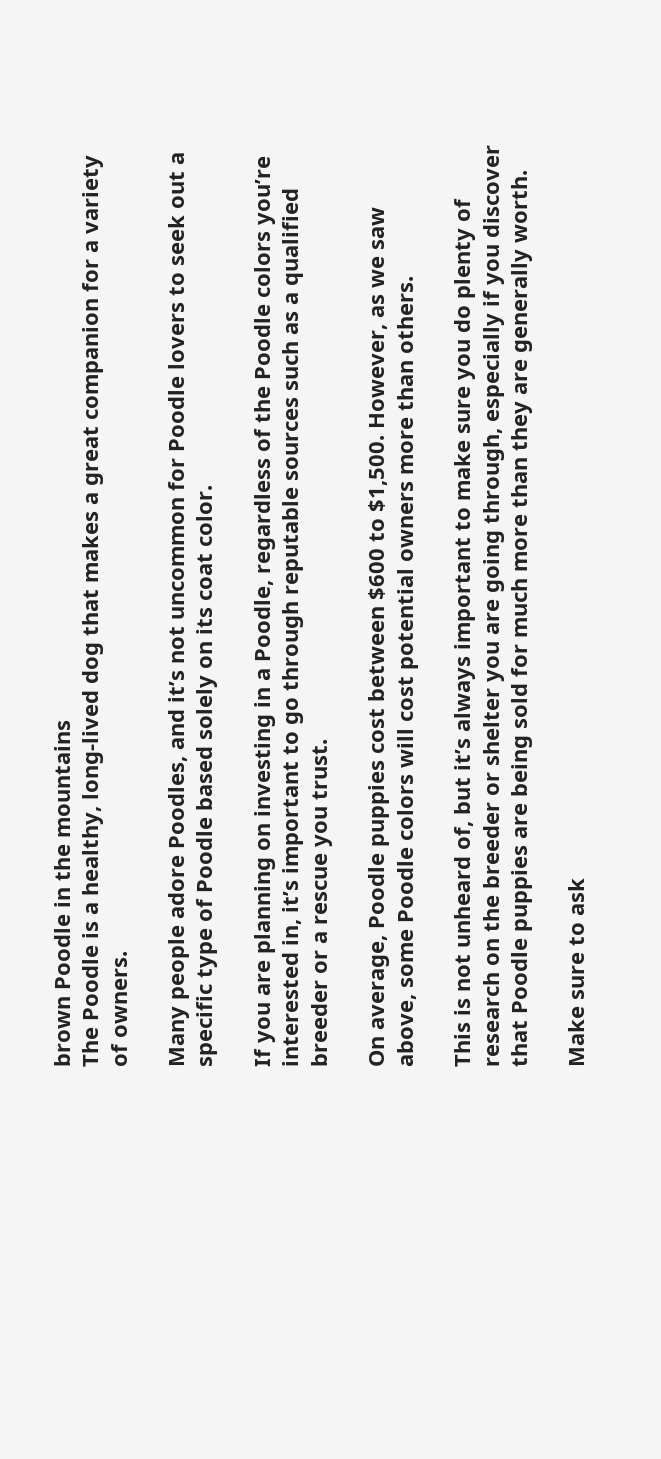brown Poodle in the mountains
The Poodle is a healthy, long-lived dog that makes a great companion for a variety of owners.

Many people adore Poodles, and it’s not uncommon for Poodle lovers to seek out a specific type of Poodle based solely on its coat color.

If you are planning on investing in a Poodle, regardless of the Poodle colors you’re interested in, it’s important to go through reputable sources such as a qualified breeder or a rescue you trust.

On average, Poodle puppies cost between $600 to $1,500. However, as we saw above, some Poodle colors will cost potential owners more than others.

This is not unheard of, but it’s always important to make sure you do plenty of research on the breeder or shelter you are going through, especially if you discover that Poodle puppies are being sold for much more than they are generally worth.

Make sure to ask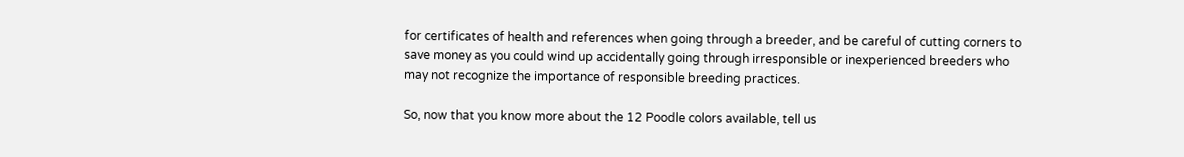for certificates of health and references when going through a breeder, and be careful of cutting corners to save money as you could wind up accidentally going through irresponsible or inexperienced breeders who may not recognize the importance of responsible breeding practices.

So, now that you know more about the 12 Poodle colors available, tell us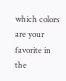which colors are your favorite in the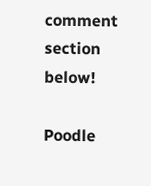comment section below!

Poodle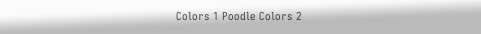Colors 1 Poodle Colors 2